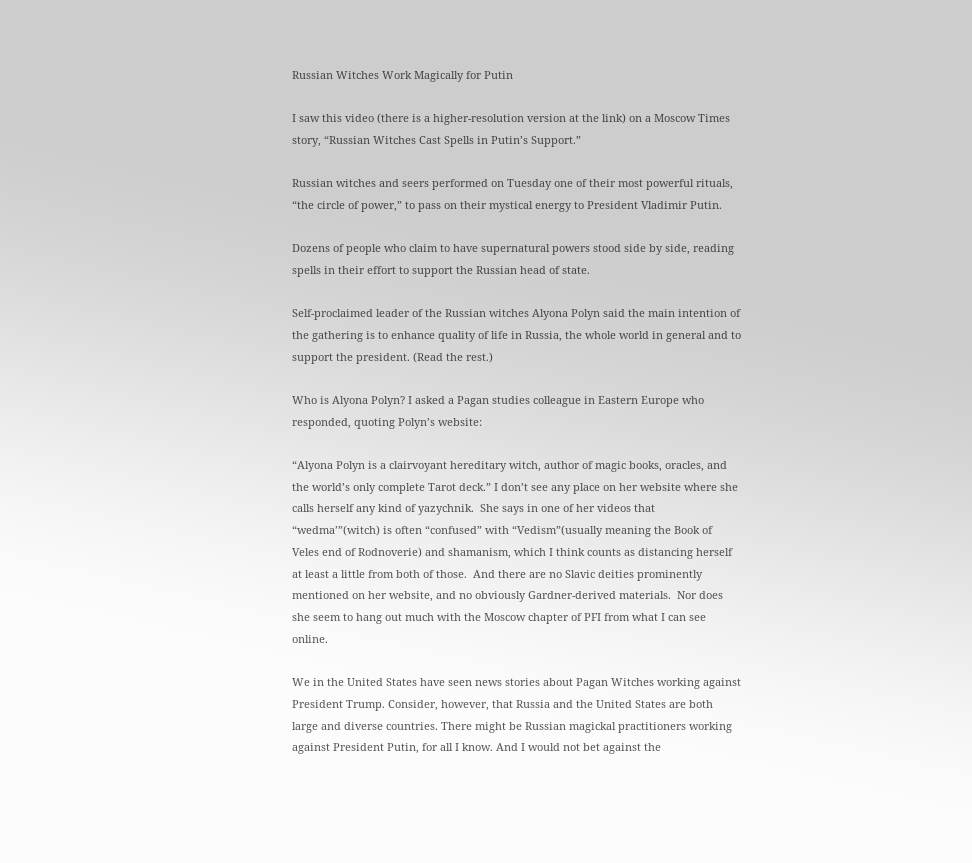Russian Witches Work Magically for Putin

I saw this video (there is a higher-resolution version at the link) on a Moscow Times story, “Russian Witches Cast Spells in Putin’s Support.”

Russian witches and seers performed on Tuesday one of their most powerful rituals, “the circle of power,” to pass on their mystical energy to President Vladimir Putin.

Dozens of people who claim to have supernatural powers stood side by side, reading spells in their effort to support the Russian head of state.

Self-proclaimed leader of the Russian witches Alyona Polyn said the main intention of the gathering is to enhance quality of life in Russia, the whole world in general and to support the president. (Read the rest.)

Who is Alyona Polyn? I asked a Pagan studies colleague in Eastern Europe who responded, quoting Polyn’s website:

“Alyona Polyn is a clairvoyant hereditary witch, author of magic books, oracles, and the world’s only complete Tarot deck.” I don’t see any place on her website where she calls herself any kind of yazychnik.  She says in one of her videos that “wedma’”(witch) is often “confused” with “Vedism”(usually meaning the Book of Veles end of Rodnoverie) and shamanism, which I think counts as distancing herself at least a little from both of those.  And there are no Slavic deities prominently mentioned on her website, and no obviously Gardner-derived materials.  Nor does she seem to hang out much with the Moscow chapter of PFI from what I can see online.

We in the United States have seen news stories about Pagan Witches working against President Trump. Consider, however, that Russia and the United States are both large and diverse countries. There might be Russian magickal practitioners working against President Putin, for all I know. And I would not bet against the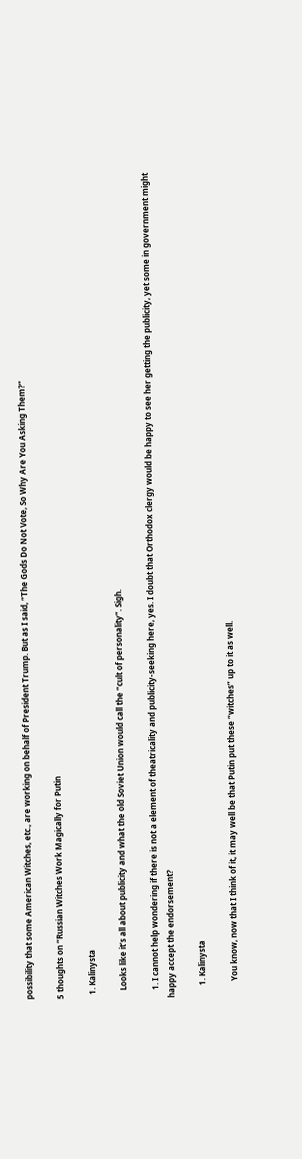possibility that some American Witches, etc., are working on behalf of President Trump. But as I said, “The Gods Do Not Vote, So Why Are You Asking Them?”

5 thoughts on “Russian Witches Work Magically for Putin

  1. Kalinysta

    Looks like it’s all about publicity and what the old Soviet Union would call the “cult of personality”. Sigh.

    1. I cannot help wondering if there is not a element of theatricality and publicity-seeking here, yes. I doubt that Orthodox clergy would be happy to see her getting the publicity, yet some in government might happy accept the endorsement?

      1. Kalinysta

        You know, now that I think of it, it may well be that Putin put these “witches” up to it as well.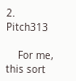2. Pitch313

    For me, this sort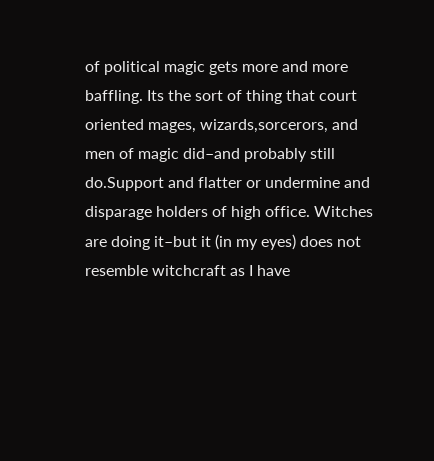of political magic gets more and more baffling. Its the sort of thing that court oriented mages, wizards,sorcerors, and men of magic did–and probably still do.Support and flatter or undermine and disparage holders of high office. Witches are doing it–but it (in my eyes) does not resemble witchcraft as I have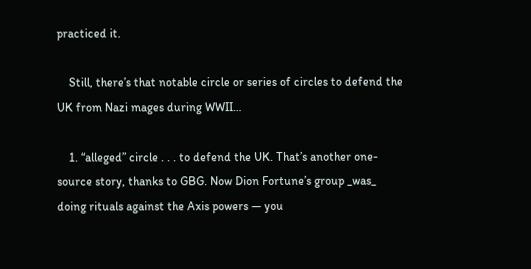practiced it.

    Still, there’s that notable circle or series of circles to defend the UK from Nazi mages during WWII…

    1. “alleged” circle . . . to defend the UK. That’s another one-source story, thanks to GBG. Now Dion Fortune’s group _was_ doing rituals against the Axis powers — you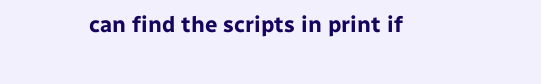can find the scripts in print if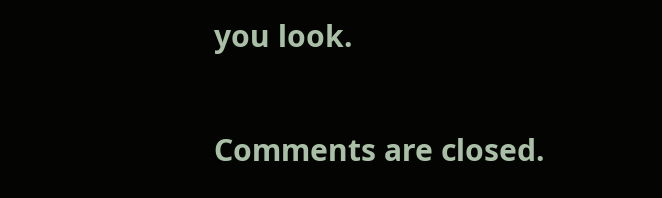you look.

Comments are closed.